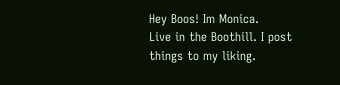Hey Boos! Im Monica.
Live in the Boothill. I post things to my liking.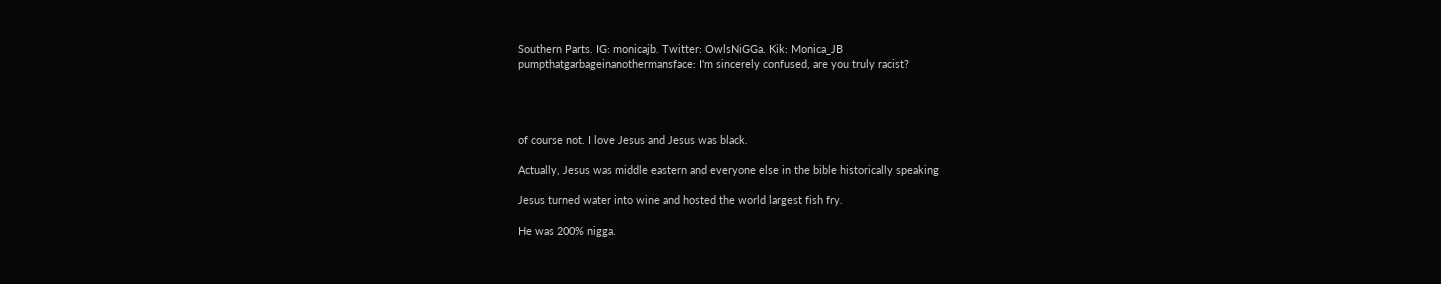Southern Parts. IG: monicajb. Twitter: OwlsNiGGa. Kik: Monica_JB
pumpthatgarbageinanothermansface: I'm sincerely confused, are you truly racist?




of course not. I love Jesus and Jesus was black.

Actually, Jesus was middle eastern and everyone else in the bible historically speaking

Jesus turned water into wine and hosted the world largest fish fry.

He was 200% nigga.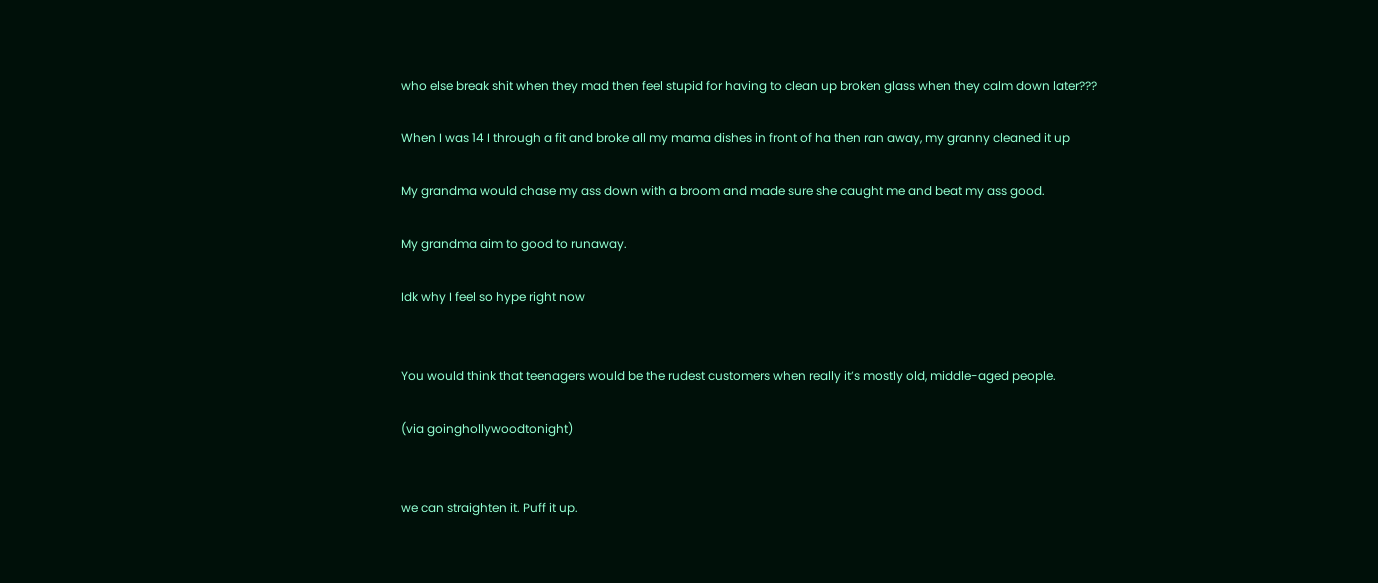who else break shit when they mad then feel stupid for having to clean up broken glass when they calm down later???

When I was 14 I through a fit and broke all my mama dishes in front of ha then ran away, my granny cleaned it up

My grandma would chase my ass down with a broom and made sure she caught me and beat my ass good.

My grandma aim to good to runaway.

Idk why I feel so hype right now


You would think that teenagers would be the rudest customers when really it’s mostly old, middle-aged people.

(via goinghollywoodtonight)


we can straighten it. Puff it up.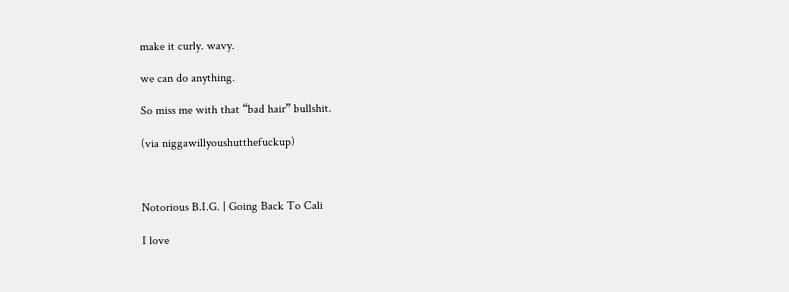make it curly. wavy.

we can do anything.

So miss me with that “bad hair” bullshit.

(via niggawillyoushutthefuckup)



Notorious B.I.G. | Going Back To Cali

I love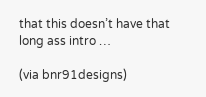that this doesn’t have that long ass intro …

(via bnr91designs)